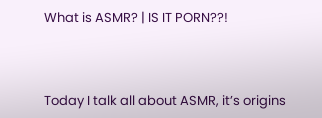What is ASMR? | IS IT PORN??!



Today I talk all about ASMR, it’s origins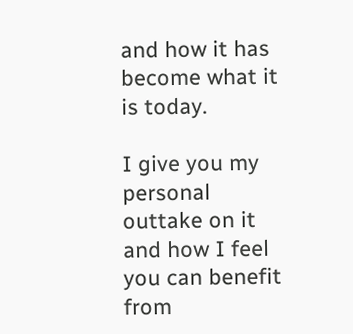and how it has become what it is today.

I give you my personal outtake on it and how I feel you can benefit from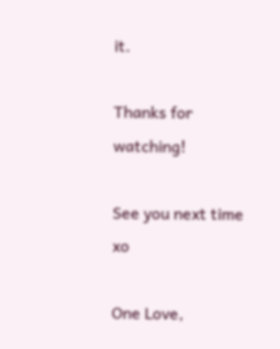it.

Thanks for watching!

See you next time xo

One Love,